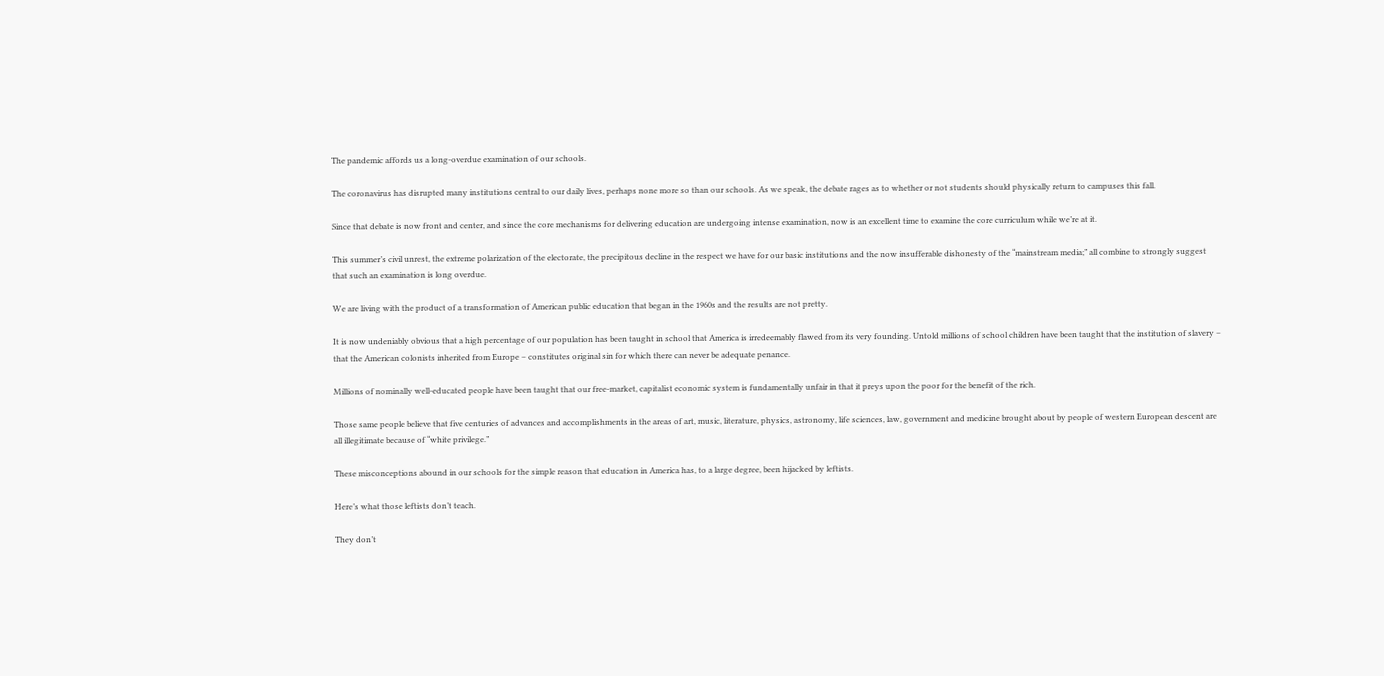The pandemic affords us a long-overdue examination of our schools.

The coronavirus has disrupted many institutions central to our daily lives, perhaps none more so than our schools. As we speak, the debate rages as to whether or not students should physically return to campuses this fall.

Since that debate is now front and center, and since the core mechanisms for delivering education are undergoing intense examination, now is an excellent time to examine the core curriculum while we’re at it.

This summer’s civil unrest, the extreme polarization of the electorate, the precipitous decline in the respect we have for our basic institutions and the now insufferable dishonesty of the “mainstream media;” all combine to strongly suggest that such an examination is long overdue.

We are living with the product of a transformation of American public education that began in the 1960s and the results are not pretty.

It is now undeniably obvious that a high percentage of our population has been taught in school that America is irredeemably flawed from its very founding. Untold millions of school children have been taught that the institution of slavery – that the American colonists inherited from Europe – constitutes original sin for which there can never be adequate penance.

Millions of nominally well-educated people have been taught that our free-market, capitalist economic system is fundamentally unfair in that it preys upon the poor for the benefit of the rich.

Those same people believe that five centuries of advances and accomplishments in the areas of art, music, literature, physics, astronomy, life sciences, law, government and medicine brought about by people of western European descent are all illegitimate because of “white privilege.”

These misconceptions abound in our schools for the simple reason that education in America has, to a large degree, been hijacked by leftists.

Here’s what those leftists don’t teach.

They don’t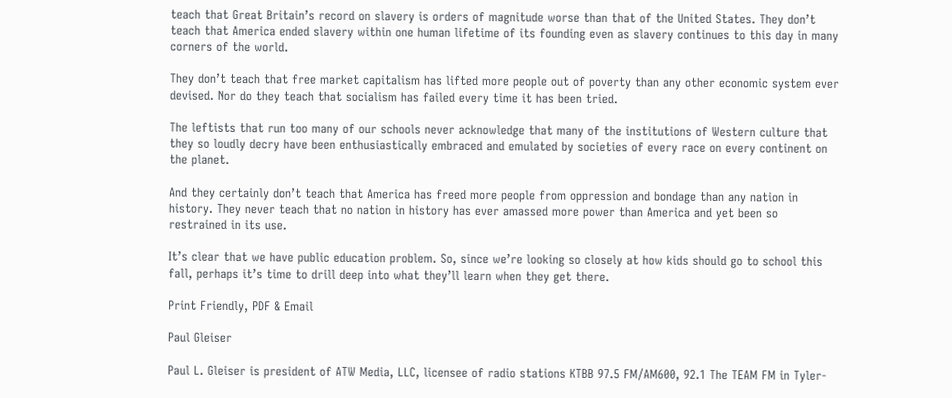teach that Great Britain’s record on slavery is orders of magnitude worse than that of the United States. They don’t teach that America ended slavery within one human lifetime of its founding even as slavery continues to this day in many corners of the world.

They don’t teach that free market capitalism has lifted more people out of poverty than any other economic system ever devised. Nor do they teach that socialism has failed every time it has been tried.

The leftists that run too many of our schools never acknowledge that many of the institutions of Western culture that they so loudly decry have been enthusiastically embraced and emulated by societies of every race on every continent on the planet.

And they certainly don’t teach that America has freed more people from oppression and bondage than any nation in history. They never teach that no nation in history has ever amassed more power than America and yet been so restrained in its use.

It’s clear that we have public education problem. So, since we’re looking so closely at how kids should go to school this fall, perhaps it’s time to drill deep into what they’ll learn when they get there.

Print Friendly, PDF & Email

Paul Gleiser

Paul L. Gleiser is president of ATW Media, LLC, licensee of radio stations KTBB 97.5 FM/AM600, 92.1 The TEAM FM in Tyler-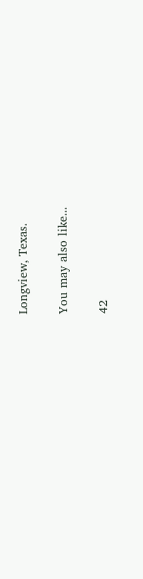Longview, Texas.

You may also like...

42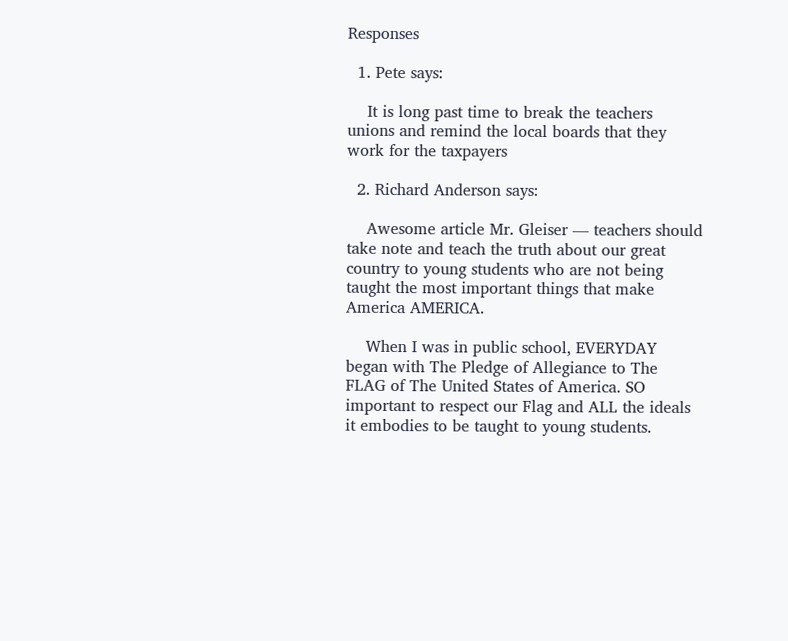Responses

  1. Pete says:

    It is long past time to break the teachers unions and remind the local boards that they work for the taxpayers

  2. Richard Anderson says:

    Awesome article Mr. Gleiser — teachers should take note and teach the truth about our great country to young students who are not being taught the most important things that make America AMERICA.

    When I was in public school, EVERYDAY began with The Pledge of Allegiance to The FLAG of The United States of America. SO important to respect our Flag and ALL the ideals it embodies to be taught to young students.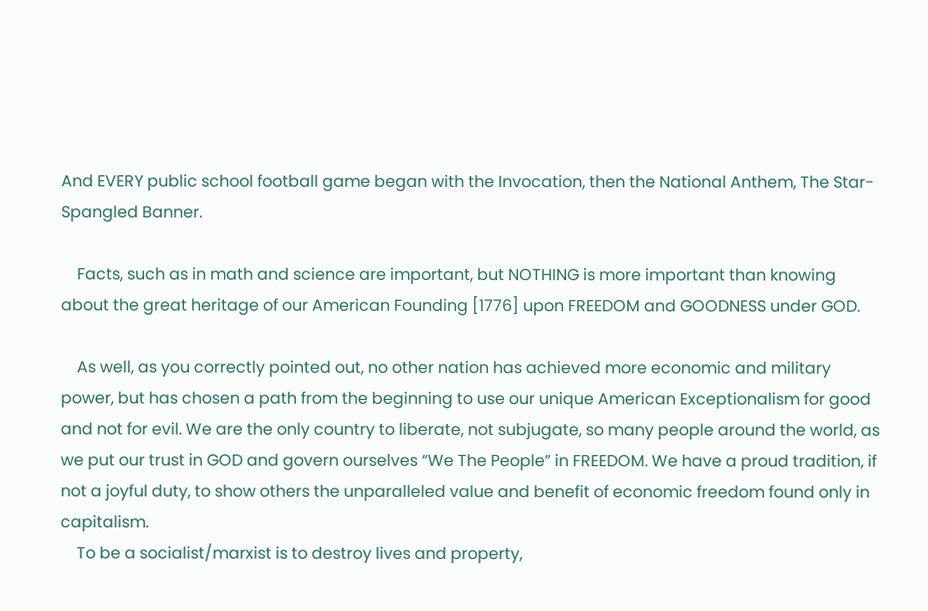And EVERY public school football game began with the Invocation, then the National Anthem, The Star-Spangled Banner.

    Facts, such as in math and science are important, but NOTHING is more important than knowing about the great heritage of our American Founding [1776] upon FREEDOM and GOODNESS under GOD.

    As well, as you correctly pointed out, no other nation has achieved more economic and military power, but has chosen a path from the beginning to use our unique American Exceptionalism for good and not for evil. We are the only country to liberate, not subjugate, so many people around the world, as we put our trust in GOD and govern ourselves “We The People” in FREEDOM. We have a proud tradition, if not a joyful duty, to show others the unparalleled value and benefit of economic freedom found only in capitalism.
    To be a socialist/marxist is to destroy lives and property,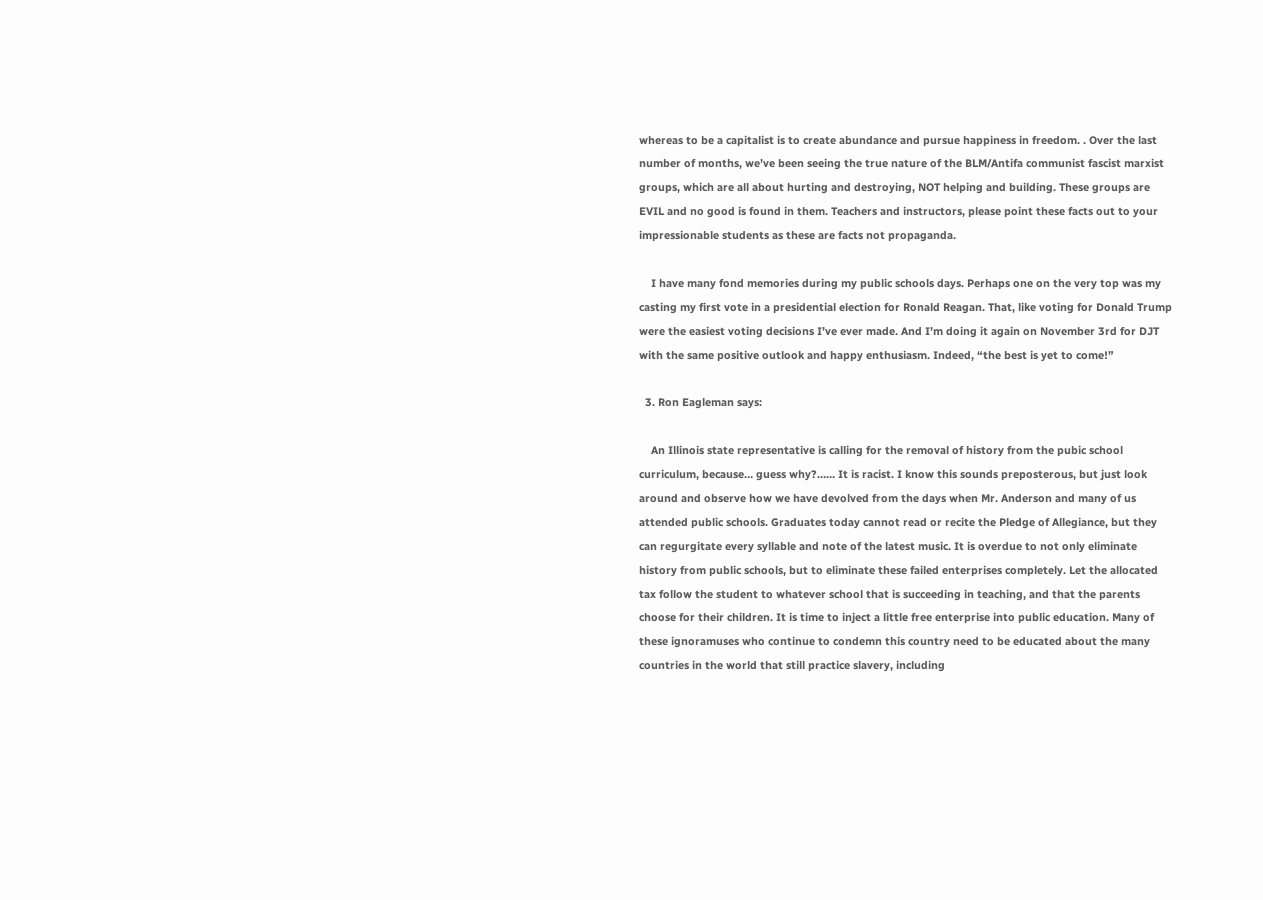whereas to be a capitalist is to create abundance and pursue happiness in freedom. . Over the last number of months, we’ve been seeing the true nature of the BLM/Antifa communist fascist marxist groups, which are all about hurting and destroying, NOT helping and building. These groups are EVIL and no good is found in them. Teachers and instructors, please point these facts out to your impressionable students as these are facts not propaganda.

    I have many fond memories during my public schools days. Perhaps one on the very top was my casting my first vote in a presidential election for Ronald Reagan. That, like voting for Donald Trump were the easiest voting decisions I’ve ever made. And I’m doing it again on November 3rd for DJT with the same positive outlook and happy enthusiasm. Indeed, “the best is yet to come!”

  3. Ron Eagleman says:

    An Illinois state representative is calling for the removal of history from the pubic school curriculum, because… guess why?…… It is racist. I know this sounds preposterous, but just look around and observe how we have devolved from the days when Mr. Anderson and many of us attended public schools. Graduates today cannot read or recite the Pledge of Allegiance, but they can regurgitate every syllable and note of the latest music. It is overdue to not only eliminate history from public schools, but to eliminate these failed enterprises completely. Let the allocated tax follow the student to whatever school that is succeeding in teaching, and that the parents choose for their children. It is time to inject a little free enterprise into public education. Many of these ignoramuses who continue to condemn this country need to be educated about the many countries in the world that still practice slavery, including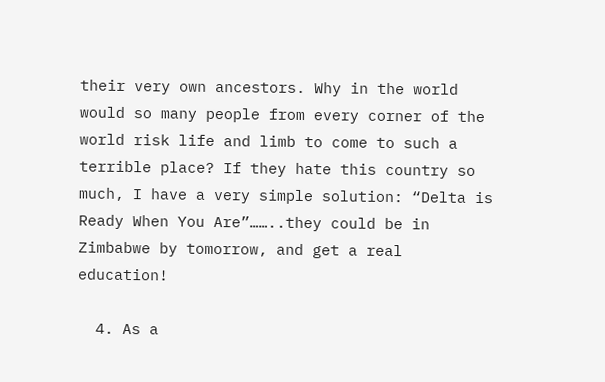their very own ancestors. Why in the world would so many people from every corner of the world risk life and limb to come to such a terrible place? If they hate this country so much, I have a very simple solution: “Delta is Ready When You Are”……..they could be in Zimbabwe by tomorrow, and get a real education!

  4. As a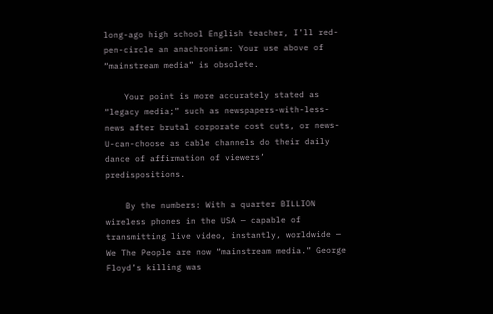long-ago high school English teacher, I’ll red-pen-circle an anachronism: Your use above of “mainstream media” is obsolete.

    Your point is more accurately stated as “legacy media;” such as newspapers-with-less-news after brutal corporate cost cuts, or news-U-can-choose as cable channels do their daily dance of affirmation of viewers’ predispositions.

    By the numbers: With a quarter BILLION wireless phones in the USA — capable of transmitting live video, instantly, worldwide — We The People are now “mainstream media.” George Floyd’s killing was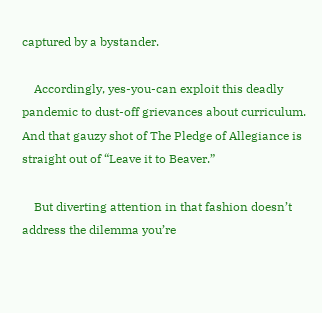captured by a bystander.

    Accordingly, yes-you-can exploit this deadly pandemic to dust-off grievances about curriculum. And that gauzy shot of The Pledge of Allegiance is straight out of “Leave it to Beaver.”

    But diverting attention in that fashion doesn’t address the dilemma you’re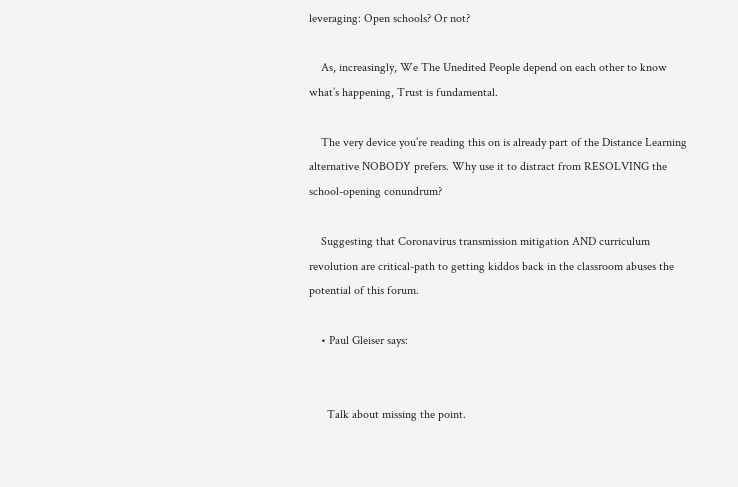leveraging: Open schools? Or not?

    As, increasingly, We The Unedited People depend on each other to know what’s happening, Trust is fundamental.

    The very device you’re reading this on is already part of the Distance Learning alternative NOBODY prefers. Why use it to distract from RESOLVING the school-opening conundrum?

    Suggesting that Coronavirus transmission mitigation AND curriculum revolution are critical-path to getting kiddos back in the classroom abuses the potential of this forum.

    • Paul Gleiser says:


      Talk about missing the point.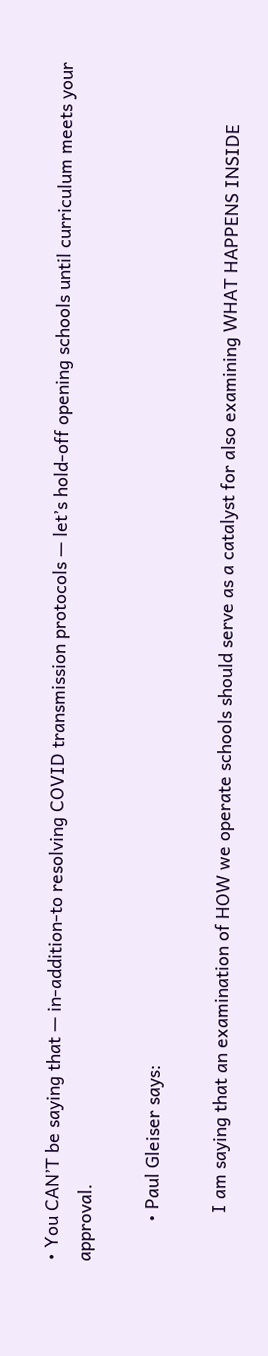• You CAN’T be saying that — in-addition-to resolving COVID transmission protocols — let’s hold-off opening schools until curriculum meets your approval.

        • Paul Gleiser says:

          I am saying that an examination of HOW we operate schools should serve as a catalyst for also examining WHAT HAPPENS INSIDE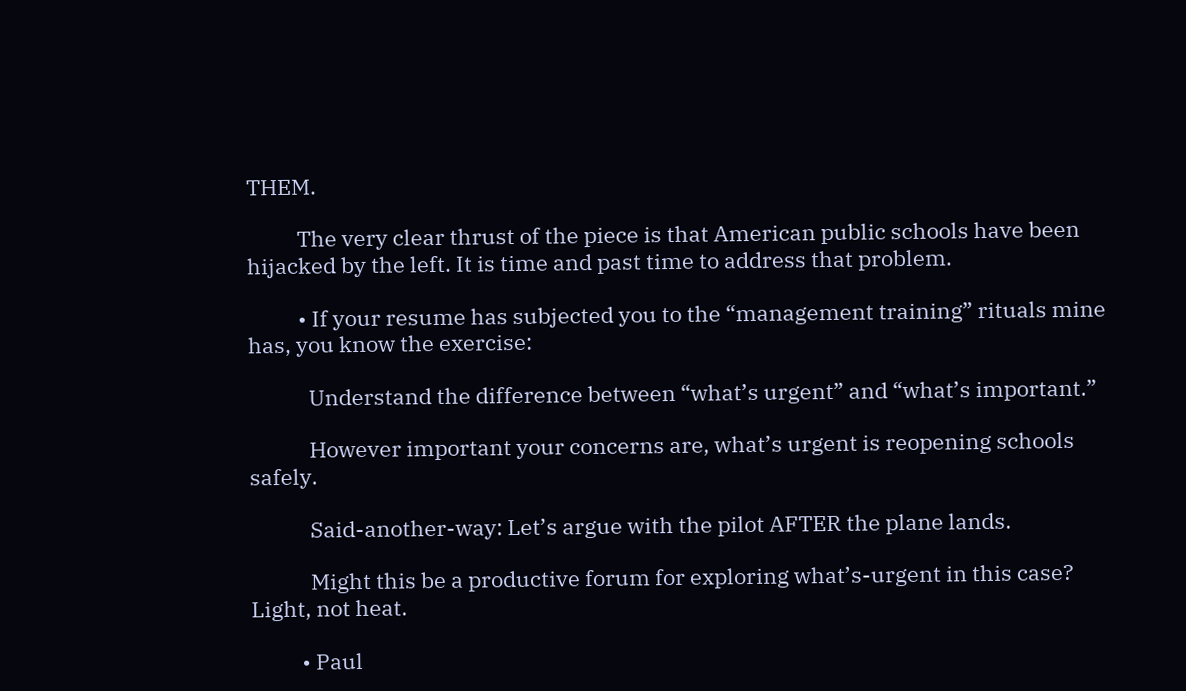THEM.

          The very clear thrust of the piece is that American public schools have been hijacked by the left. It is time and past time to address that problem.

          • If your resume has subjected you to the “management training” rituals mine has, you know the exercise:

            Understand the difference between “what’s urgent” and “what’s important.”

            However important your concerns are, what’s urgent is reopening schools safely.

            Said-another-way: Let’s argue with the pilot AFTER the plane lands.

            Might this be a productive forum for exploring what’s-urgent in this case? Light, not heat.

          • Paul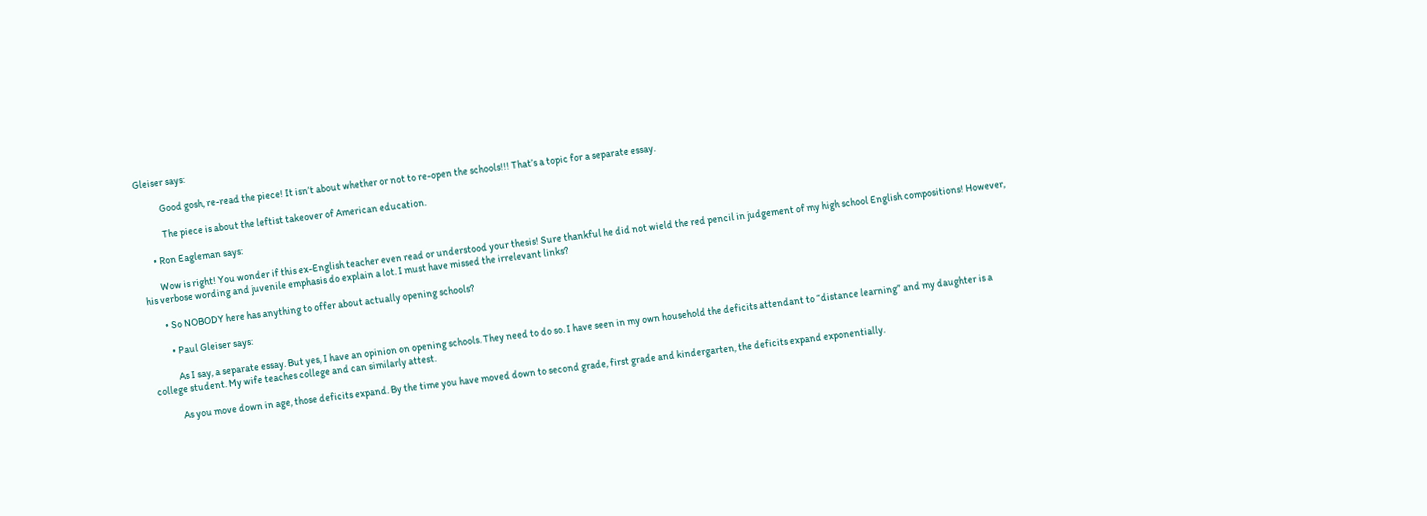Gleiser says:

            Good gosh, re-read the piece! It isn’t about whether or not to re-open the schools!!! That’s a topic for a separate essay.

            The piece is about the leftist takeover of American education.

      • Ron Eagleman says:

        Wow is right! You wonder if this ex-English teacher even read or understood your thesis! Sure thankful he did not wield the red pencil in judgement of my high school English compositions! However, his verbose wording and juvenile emphasis do explain a lot. I must have missed the irrelevant links?

        • So NOBODY here has anything to offer about actually opening schools?

          • Paul Gleiser says:

            As I say, a separate essay. But yes, I have an opinion on opening schools. They need to do so. I have seen in my own household the deficits attendant to “distance learning” and my daughter is a college student. My wife teaches college and can similarly attest.

            As you move down in age, those deficits expand. By the time you have moved down to second grade, first grade and kindergarten, the deficits expand exponentially.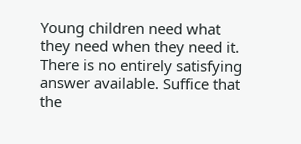Young children need what they need when they need it. There is no entirely satisfying answer available. Suffice that the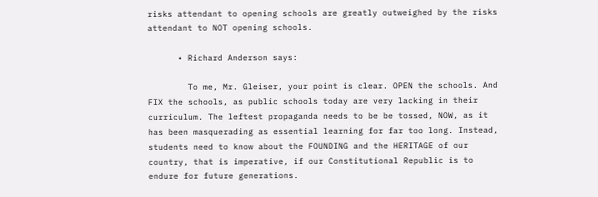risks attendant to opening schools are greatly outweighed by the risks attendant to NOT opening schools.

      • Richard Anderson says:

        To me, Mr. Gleiser, your point is clear. OPEN the schools. And FIX the schools, as public schools today are very lacking in their curriculum. The leftest propaganda needs to be be tossed, NOW, as it has been masquerading as essential learning for far too long. Instead, students need to know about the FOUNDING and the HERITAGE of our country, that is imperative, if our Constitutional Republic is to endure for future generations.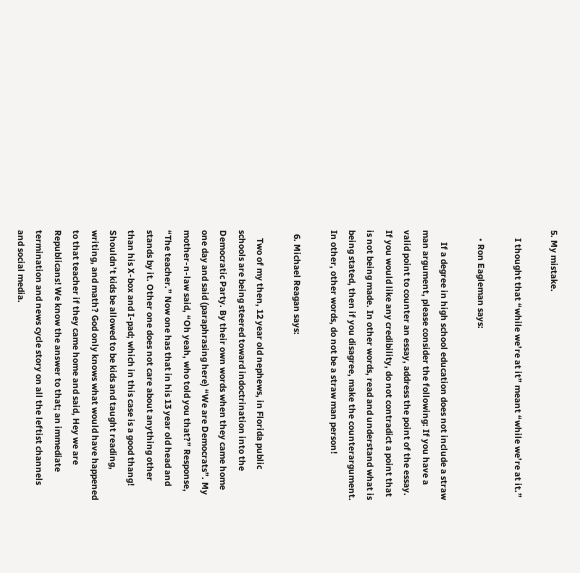5. My mistake.

    I thought that “while we’re at it” meant “while we’re at it.”

    • Ron Eagleman says:

      If a degree in high school education does not include a straw man argument, please consider the following: If you have a valid point to counter an essay, address the point of the essay. If you would like any credibility, do not contradict a point that is not being made. In other words, read and understand what is being stated, then if you disagree, make the counterargument. In other, other words, do not be a straw man person!

  6. Michael Reagan says:

    Two of my then, 12 year old nephews, in Florida public schools are being steered toward indoctrination into the Democratic Party. By their own words when they came home one day and said (paraphrasing here) “We are Democrats”. My mother-n-law said, “Oh yeah, who told you that?” Response, “The teacher.” Now one has that in his 13 year old head and stands by it. Other one does not care about anything other than his X-box and I-pad; which in this case is a good thang! Shouldn’t kids be allowed to be kids and taught reading, writing, and math? God only knows what would have happened to that teacher if they came home and said, Hey we are Republicans! We know the answer to that; an immediate termination and news cycle story on all the leftist channels and social media.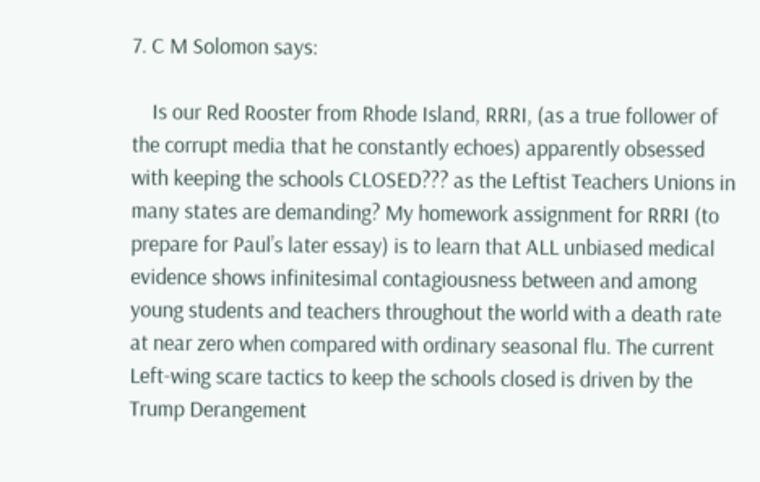7. C M Solomon says:

    Is our Red Rooster from Rhode Island, RRRI, (as a true follower of the corrupt media that he constantly echoes) apparently obsessed with keeping the schools CLOSED??? as the Leftist Teachers Unions in many states are demanding? My homework assignment for RRRI (to prepare for Paul’s later essay) is to learn that ALL unbiased medical evidence shows infinitesimal contagiousness between and among young students and teachers throughout the world with a death rate at near zero when compared with ordinary seasonal flu. The current Left-wing scare tactics to keep the schools closed is driven by the Trump Derangement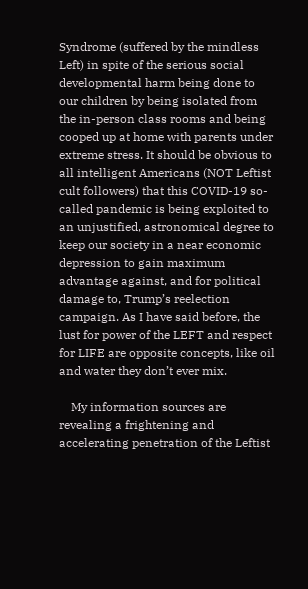Syndrome (suffered by the mindless Left) in spite of the serious social developmental harm being done to our children by being isolated from the in-person class rooms and being cooped up at home with parents under extreme stress. It should be obvious to all intelligent Americans (NOT Leftist cult followers) that this COVID-19 so-called pandemic is being exploited to an unjustified, astronomical degree to keep our society in a near economic depression to gain maximum advantage against, and for political damage to, Trump’s reelection campaign. As I have said before, the lust for power of the LEFT and respect for LIFE are opposite concepts, like oil and water they don’t ever mix.

    My information sources are revealing a frightening and accelerating penetration of the Leftist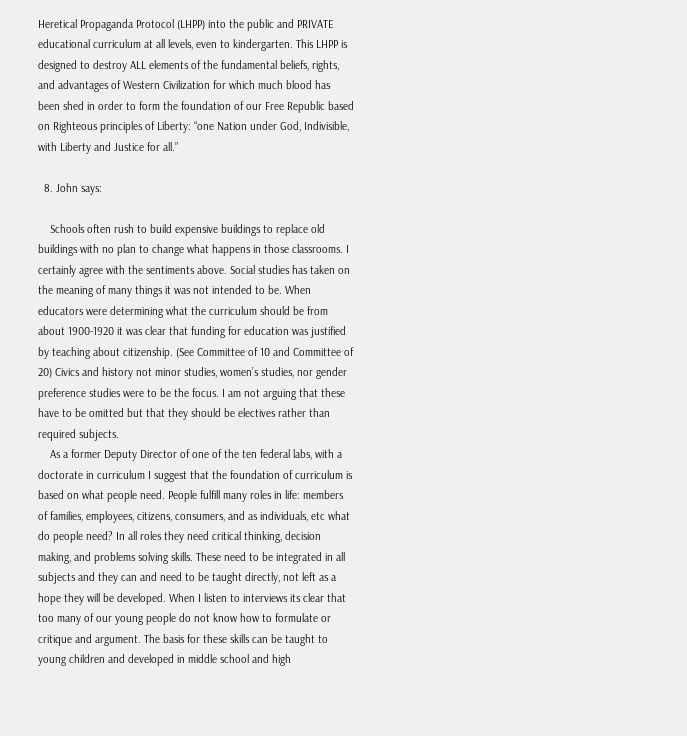Heretical Propaganda Protocol (LHPP) into the public and PRIVATE educational curriculum at all levels, even to kindergarten. This LHPP is designed to destroy ALL elements of the fundamental beliefs, rights, and advantages of Western Civilization for which much blood has been shed in order to form the foundation of our Free Republic based on Righteous principles of Liberty: “one Nation under God, Indivisible, with Liberty and Justice for all.”

  8. John says:

    Schools often rush to build expensive buildings to replace old buildings with no plan to change what happens in those classrooms. I certainly agree with the sentiments above. Social studies has taken on the meaning of many things it was not intended to be. When educators were determining what the curriculum should be from about 1900-1920 it was clear that funding for education was justified by teaching about citizenship. (See Committee of 10 and Committee of 20) Civics and history not minor studies, women’s studies, nor gender preference studies were to be the focus. I am not arguing that these have to be omitted but that they should be electives rather than required subjects.
    As a former Deputy Director of one of the ten federal labs, with a doctorate in curriculum I suggest that the foundation of curriculum is based on what people need. People fulfill many roles in life: members of families, employees, citizens, consumers, and as individuals, etc what do people need? In all roles they need critical thinking, decision making, and problems solving skills. These need to be integrated in all subjects and they can and need to be taught directly, not left as a hope they will be developed. When I listen to interviews its clear that too many of our young people do not know how to formulate or critique and argument. The basis for these skills can be taught to young children and developed in middle school and high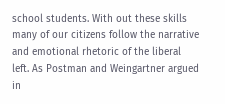school students. With out these skills many of our citizens follow the narrative and emotional rhetoric of the liberal left. As Postman and Weingartner argued in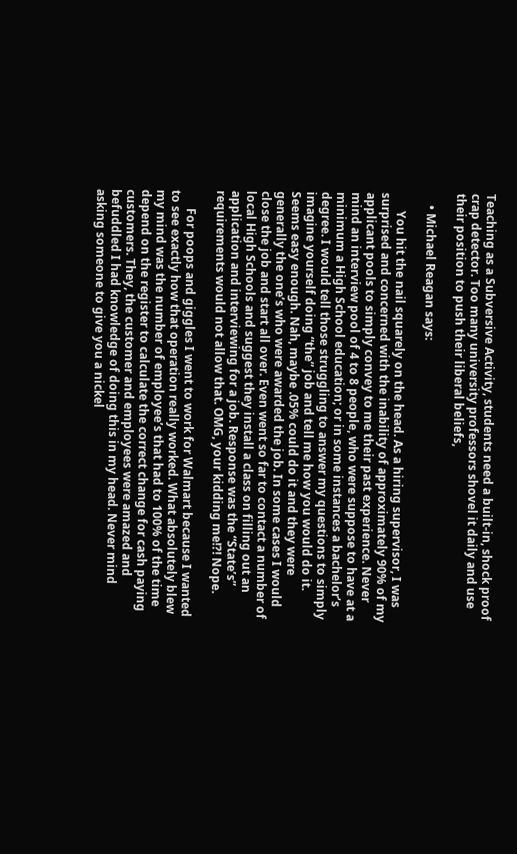Teaching as a Subversive Activity, students need a built-in, shock proof crap detector. Too many university professors shovel it daily and use their position to push their liberal beliefs,

    • Michael Reagan says:

      You hit the nail squarely on the head. As a hiring supervisor, I was surprised and concerned with the inability of approximately 90% of my applicant pools to simply convey to me their past experience. Never mind an interview pool of 4 to 8 people, who were suppose to have at a minimum a High School education; or in some instances a bachelor’s degree. I would tell those struggling to answer my questions to simply imagine yourself doing “the” job and tell me how you would do it. Seems easy enough. Nah, maybe .05% could do it and they were generally the one’s who were awarded the job. In some cases I would close the job and start all over. Even went so far to contact a number of local High Schools and suggest they install a class on filling out an application and interviewing for a job. Response was the “State’s” requirements would not allow that. OMG, your kidding me!?! Nope.

      For poops and giggles I went to work for Walmart because I wanted to see exactly how that operation really worked. What absolutely blew my mind was the number of employee’s that had to 100% of the time depend on the register to calculate the correct change for cash paying customers. They, the customer and employees were amazed and befuddled I had knowledge of doing this in my head. Never mind asking someone to give you a nickel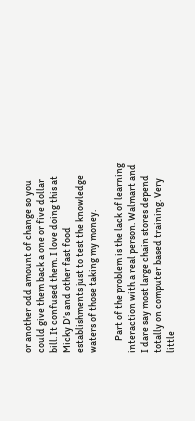or another odd amount of change so you could give them back a one or five dollar bill. It confused them. I love doing this at Micky D’s and other fast food establishments just to test the knowledge waters of those taking my money.

      Part of the problem is the lack of learning interaction with a real person. Walmart and I dare say most large chain stores depend totally on computer based training. Very little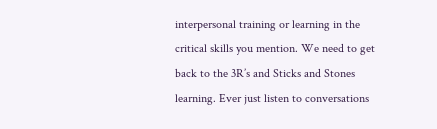interpersonal training or learning in the critical skills you mention. We need to get back to the 3R’s and Sticks and Stones learning. Ever just listen to conversations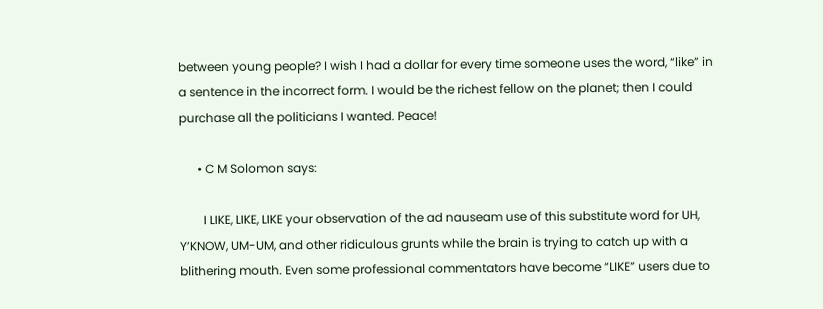between young people? I wish I had a dollar for every time someone uses the word, “like” in a sentence in the incorrect form. I would be the richest fellow on the planet; then I could purchase all the politicians I wanted. Peace!

      • C M Solomon says:

        I LIKE, LIKE, LIKE your observation of the ad nauseam use of this substitute word for UH, Y’KNOW, UM-UM, and other ridiculous grunts while the brain is trying to catch up with a blithering mouth. Even some professional commentators have become “LIKE” users due to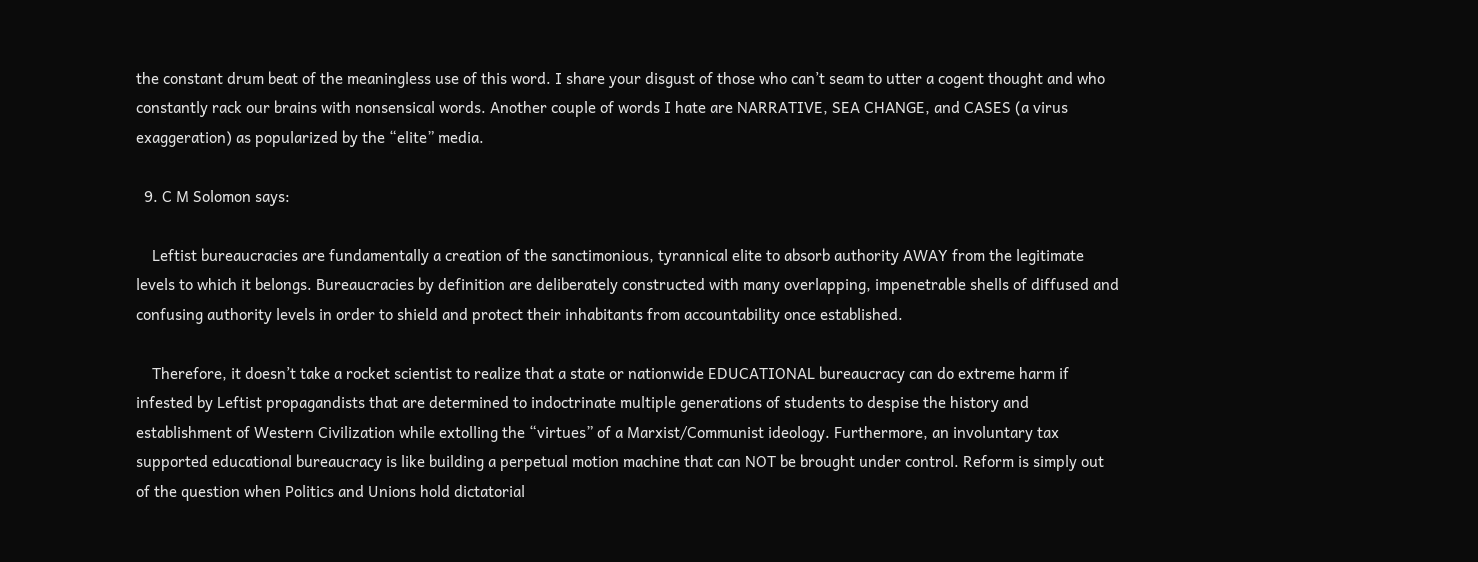the constant drum beat of the meaningless use of this word. I share your disgust of those who can’t seam to utter a cogent thought and who constantly rack our brains with nonsensical words. Another couple of words I hate are NARRATIVE, SEA CHANGE, and CASES (a virus exaggeration) as popularized by the “elite” media.

  9. C M Solomon says:

    Leftist bureaucracies are fundamentally a creation of the sanctimonious, tyrannical elite to absorb authority AWAY from the legitimate levels to which it belongs. Bureaucracies by definition are deliberately constructed with many overlapping, impenetrable shells of diffused and confusing authority levels in order to shield and protect their inhabitants from accountability once established.

    Therefore, it doesn’t take a rocket scientist to realize that a state or nationwide EDUCATIONAL bureaucracy can do extreme harm if infested by Leftist propagandists that are determined to indoctrinate multiple generations of students to despise the history and establishment of Western Civilization while extolling the “virtues” of a Marxist/Communist ideology. Furthermore, an involuntary tax supported educational bureaucracy is like building a perpetual motion machine that can NOT be brought under control. Reform is simply out of the question when Politics and Unions hold dictatorial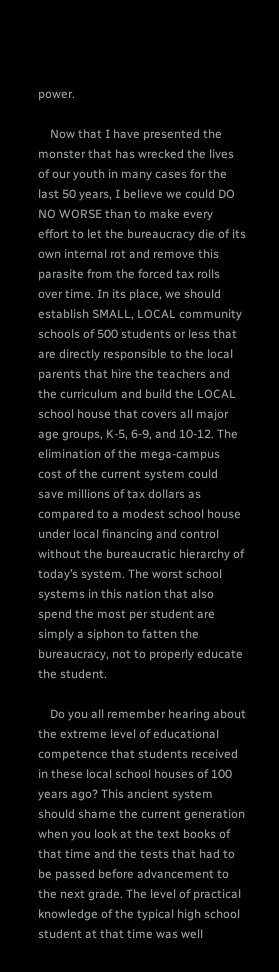power.

    Now that I have presented the monster that has wrecked the lives of our youth in many cases for the last 50 years, I believe we could DO NO WORSE than to make every effort to let the bureaucracy die of its own internal rot and remove this parasite from the forced tax rolls over time. In its place, we should establish SMALL, LOCAL community schools of 500 students or less that are directly responsible to the local parents that hire the teachers and the curriculum and build the LOCAL school house that covers all major age groups, K-5, 6-9, and 10-12. The elimination of the mega-campus cost of the current system could save millions of tax dollars as compared to a modest school house under local financing and control without the bureaucratic hierarchy of today’s system. The worst school systems in this nation that also spend the most per student are simply a siphon to fatten the bureaucracy, not to properly educate the student.

    Do you all remember hearing about the extreme level of educational competence that students received in these local school houses of 100 years ago? This ancient system should shame the current generation when you look at the text books of that time and the tests that had to be passed before advancement to the next grade. The level of practical knowledge of the typical high school student at that time was well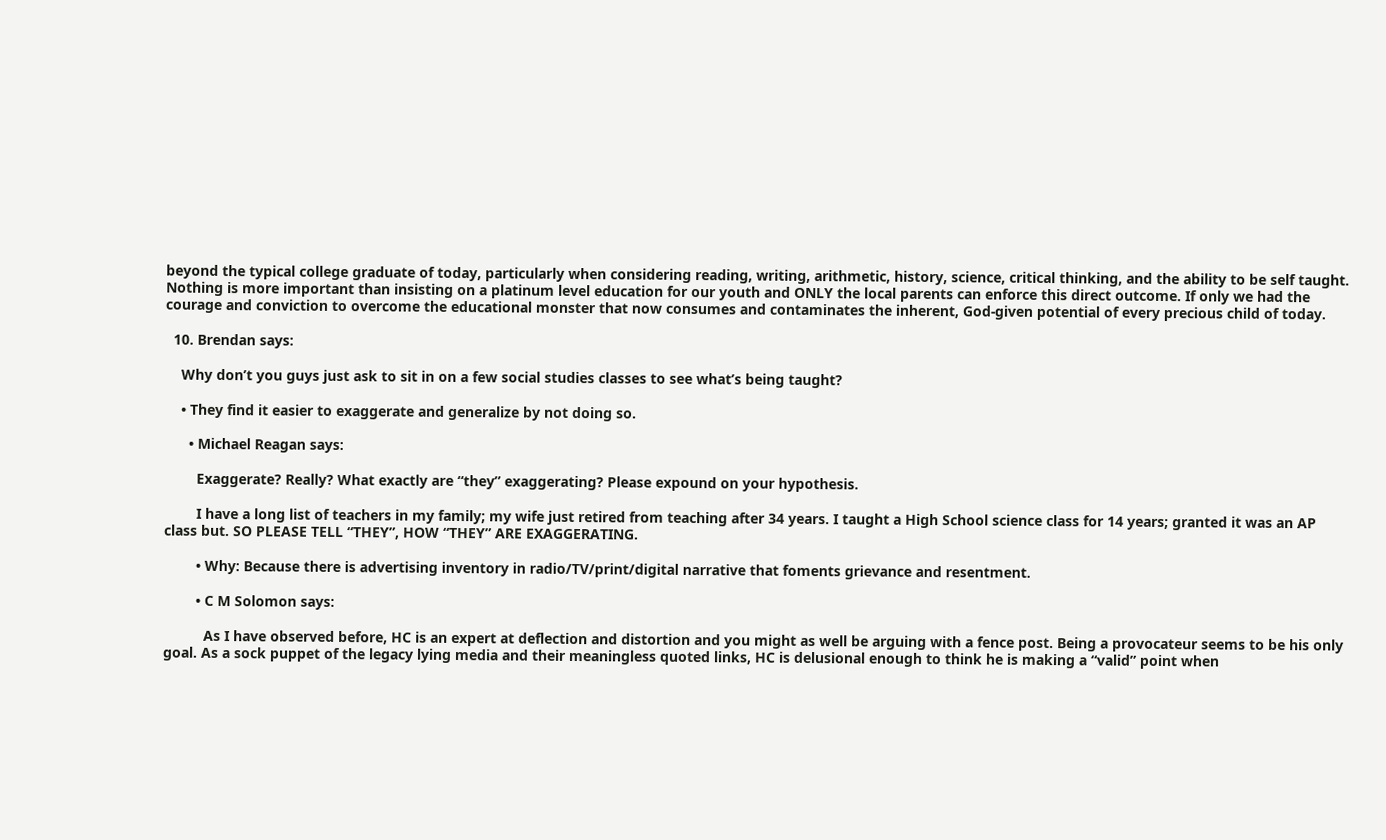beyond the typical college graduate of today, particularly when considering reading, writing, arithmetic, history, science, critical thinking, and the ability to be self taught. Nothing is more important than insisting on a platinum level education for our youth and ONLY the local parents can enforce this direct outcome. If only we had the courage and conviction to overcome the educational monster that now consumes and contaminates the inherent, God-given potential of every precious child of today.

  10. Brendan says:

    Why don’t you guys just ask to sit in on a few social studies classes to see what’s being taught?

    • They find it easier to exaggerate and generalize by not doing so.

      • Michael Reagan says:

        Exaggerate? Really? What exactly are “they” exaggerating? Please expound on your hypothesis.

        I have a long list of teachers in my family; my wife just retired from teaching after 34 years. I taught a High School science class for 14 years; granted it was an AP class but. SO PLEASE TELL “THEY”, HOW “THEY” ARE EXAGGERATING.

        • Why: Because there is advertising inventory in radio/TV/print/digital narrative that foments grievance and resentment.

        • C M Solomon says:

          As I have observed before, HC is an expert at deflection and distortion and you might as well be arguing with a fence post. Being a provocateur seems to be his only goal. As a sock puppet of the legacy lying media and their meaningless quoted links, HC is delusional enough to think he is making a “valid” point when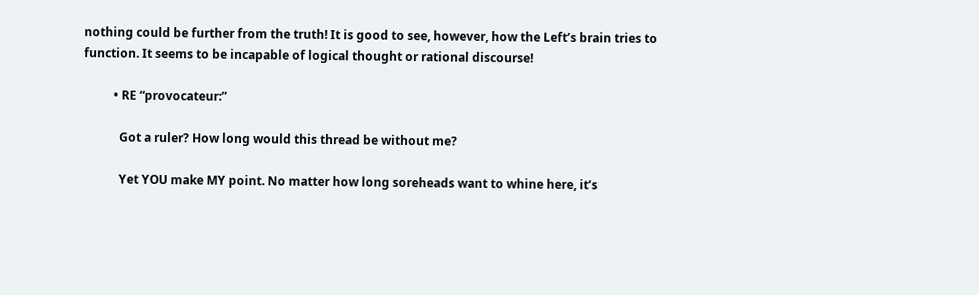nothing could be further from the truth! It is good to see, however, how the Left’s brain tries to function. It seems to be incapable of logical thought or rational discourse!

          • RE “provocateur:”

            Got a ruler? How long would this thread be without me?

            Yet YOU make MY point. No matter how long soreheads want to whine here, it’s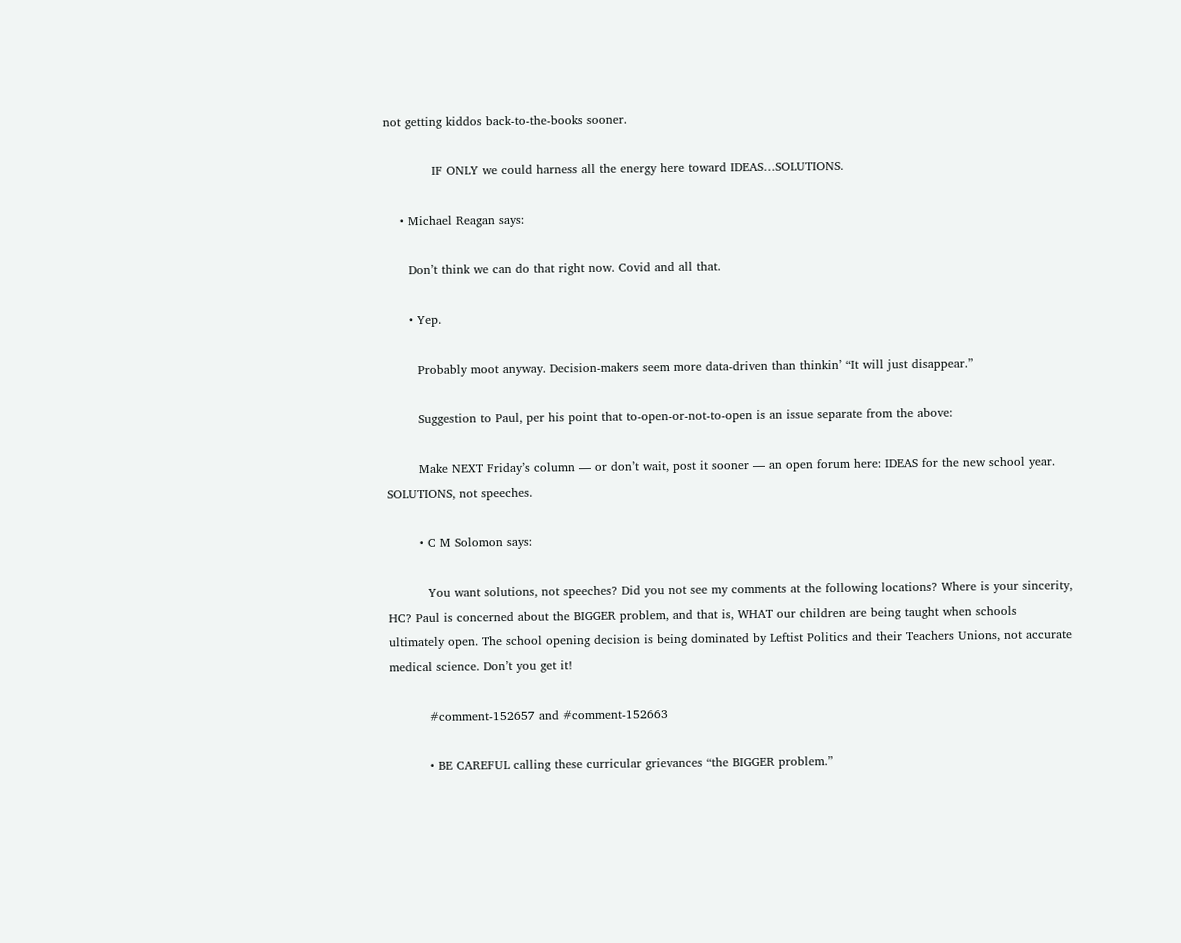not getting kiddos back-to-the-books sooner.

            IF ONLY we could harness all the energy here toward IDEAS…SOLUTIONS.

    • Michael Reagan says:

      Don’t think we can do that right now. Covid and all that.

      • Yep.

        Probably moot anyway. Decision-makers seem more data-driven than thinkin’ “It will just disappear.”

        Suggestion to Paul, per his point that to-open-or-not-to-open is an issue separate from the above:

        Make NEXT Friday’s column — or don’t wait, post it sooner — an open forum here: IDEAS for the new school year. SOLUTIONS, not speeches.

        • C M Solomon says:

          You want solutions, not speeches? Did you not see my comments at the following locations? Where is your sincerity, HC? Paul is concerned about the BIGGER problem, and that is, WHAT our children are being taught when schools ultimately open. The school opening decision is being dominated by Leftist Politics and their Teachers Unions, not accurate medical science. Don’t you get it!

          #comment-152657 and #comment-152663

          • BE CAREFUL calling these curricular grievances “the BIGGER problem.”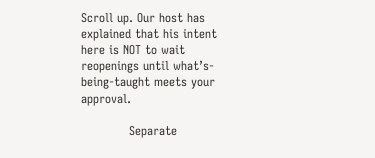Scroll up. Our host has explained that his intent here is NOT to wait reopenings until what’s-being-taught meets your approval.

            Separate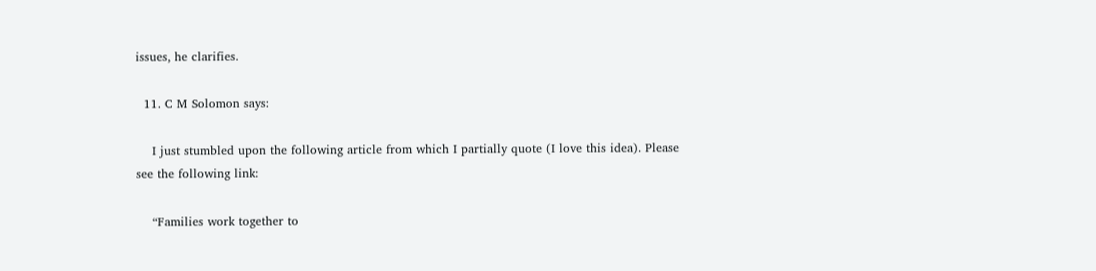issues, he clarifies.

  11. C M Solomon says:

    I just stumbled upon the following article from which I partially quote (I love this idea). Please see the following link:

    “Families work together to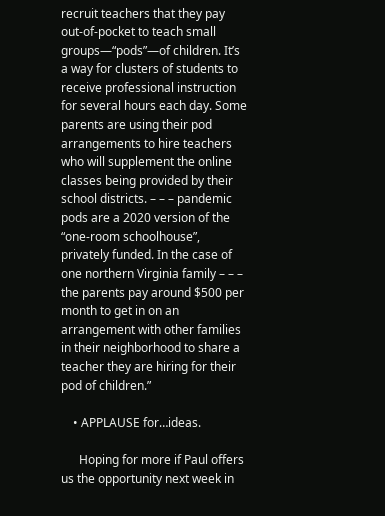recruit teachers that they pay out-of-pocket to teach small groups—“pods”—of children. It’s a way for clusters of students to receive professional instruction for several hours each day. Some parents are using their pod arrangements to hire teachers who will supplement the online classes being provided by their school districts. – – – pandemic pods are a 2020 version of the “one-room schoolhouse”, privately funded. In the case of one northern Virginia family – – – the parents pay around $500 per month to get in on an arrangement with other families in their neighborhood to share a teacher they are hiring for their pod of children.”

    • APPLAUSE for…ideas.

      Hoping for more if Paul offers us the opportunity next week in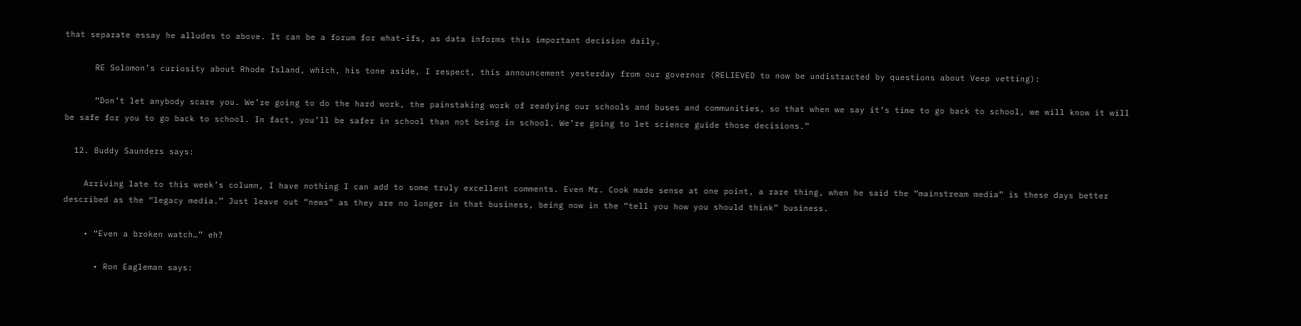that separate essay he alludes to above. It can be a forum for what-ifs, as data informs this important decision daily.

      RE Solomon’s curiosity about Rhode Island, which, his tone aside, I respect, this announcement yesterday from our governor (RELIEVED to now be undistracted by questions about Veep vetting):

      “Don’t let anybody scare you. We’re going to do the hard work, the painstaking work of readying our schools and buses and communities, so that when we say it’s time to go back to school, we will know it will be safe for you to go back to school. In fact, you’ll be safer in school than not being in school. We’re going to let science guide those decisions.”

  12. Buddy Saunders says:

    Arriving late to this week’s column, I have nothing I can add to some truly excellent comments. Even Mr. Cook made sense at one point, a rare thing, when he said the “mainstream media” is these days better described as the “legacy media.” Just leave out “news” as they are no longer in that business, being now in the “tell you how you should think” business.

    • “Even a broken watch…” eh?

      • Ron Eagleman says: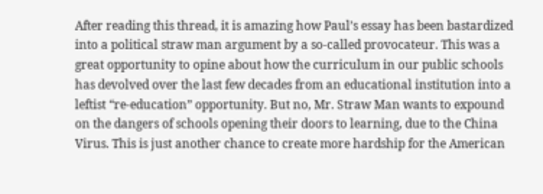After reading this thread, it is amazing how Paul’s essay has been bastardized into a political straw man argument by a so-called provocateur. This was a great opportunity to opine about how the curriculum in our public schools has devolved over the last few decades from an educational institution into a leftist “re-education” opportunity. But no, Mr. Straw Man wants to expound on the dangers of schools opening their doors to learning, due to the China Virus. This is just another chance to create more hardship for the American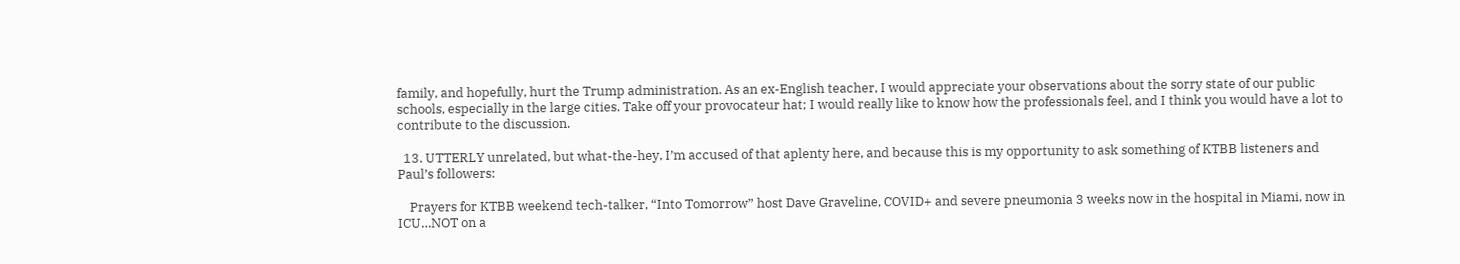family, and hopefully, hurt the Trump administration. As an ex-English teacher, I would appreciate your observations about the sorry state of our public schools, especially in the large cities. Take off your provocateur hat; I would really like to know how the professionals feel, and I think you would have a lot to contribute to the discussion.

  13. UTTERLY unrelated, but what-the-hey, I’m accused of that aplenty here, and because this is my opportunity to ask something of KTBB listeners and Paul’s followers:

    Prayers for KTBB weekend tech-talker, “Into Tomorrow” host Dave Graveline, COVID+ and severe pneumonia 3 weeks now in the hospital in Miami, now in ICU…NOT on a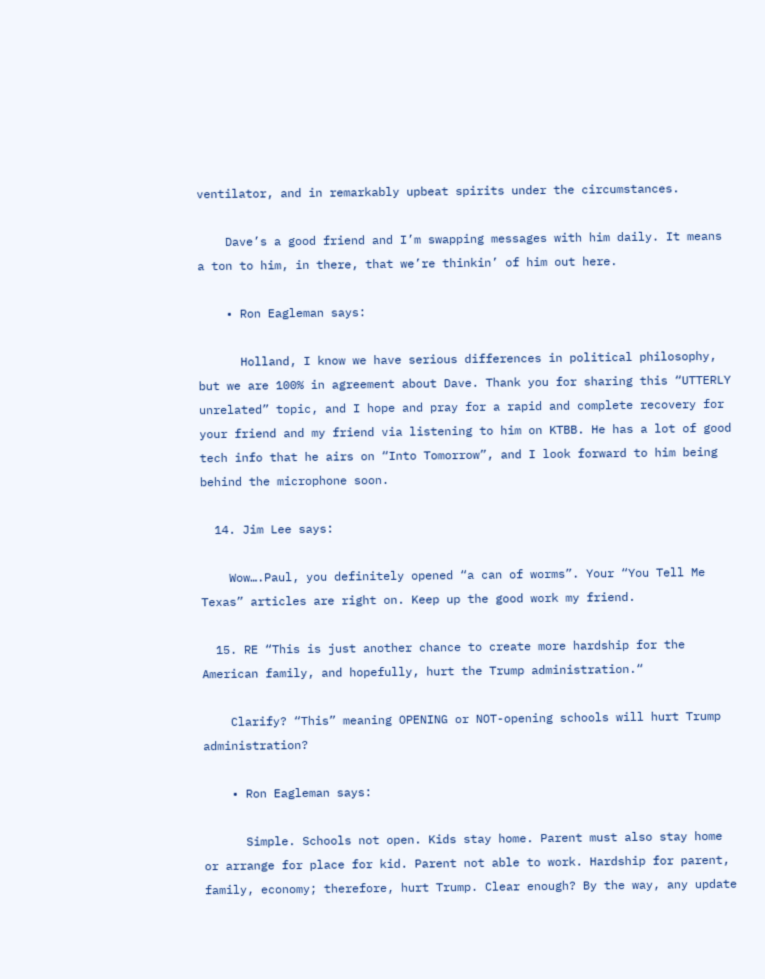ventilator, and in remarkably upbeat spirits under the circumstances.

    Dave’s a good friend and I’m swapping messages with him daily. It means a ton to him, in there, that we’re thinkin’ of him out here.

    • Ron Eagleman says:

      Holland, I know we have serious differences in political philosophy, but we are 100% in agreement about Dave. Thank you for sharing this “UTTERLY unrelated” topic, and I hope and pray for a rapid and complete recovery for your friend and my friend via listening to him on KTBB. He has a lot of good tech info that he airs on “Into Tomorrow”, and I look forward to him being behind the microphone soon.

  14. Jim Lee says:

    Wow….Paul, you definitely opened “a can of worms”. Your “You Tell Me Texas” articles are right on. Keep up the good work my friend.

  15. RE “This is just another chance to create more hardship for the American family, and hopefully, hurt the Trump administration.“

    Clarify? “This” meaning OPENING or NOT-opening schools will hurt Trump administration?

    • Ron Eagleman says:

      Simple. Schools not open. Kids stay home. Parent must also stay home or arrange for place for kid. Parent not able to work. Hardship for parent, family, economy; therefore, hurt Trump. Clear enough? By the way, any update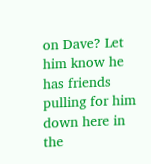on Dave? Let him know he has friends pulling for him down here in the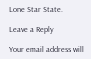Lone Star State.

Leave a Reply

Your email address will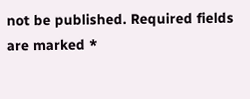not be published. Required fields are marked *